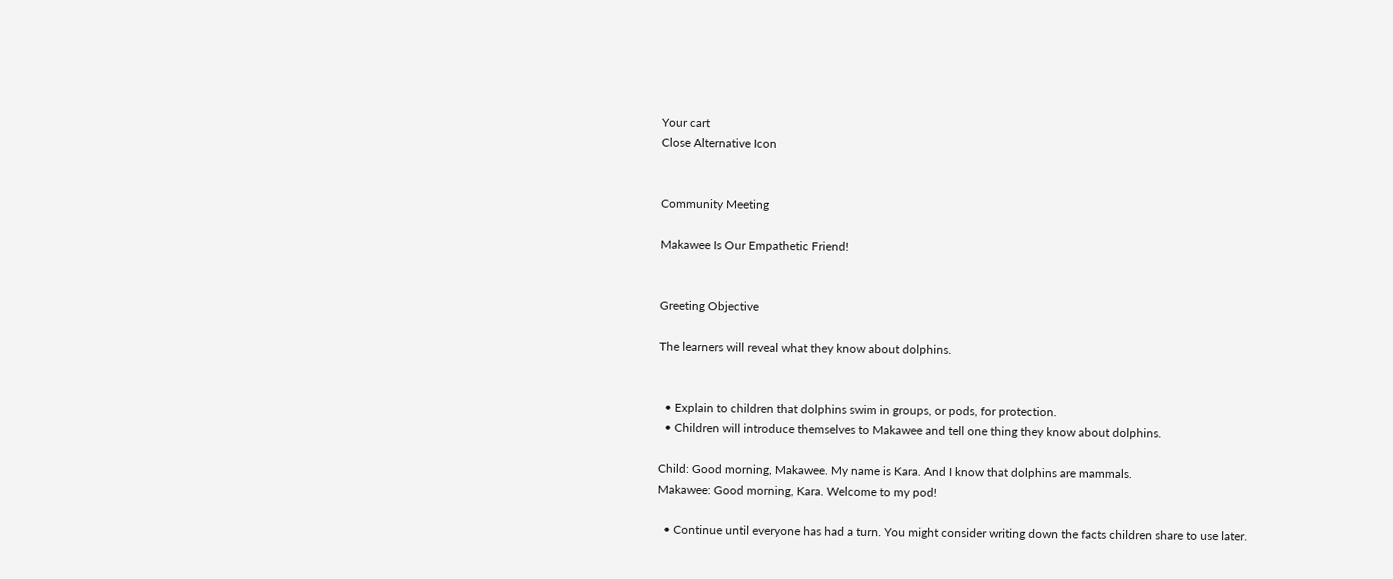Your cart
Close Alternative Icon


Community Meeting

Makawee Is Our Empathetic Friend!


Greeting Objective

The learners will reveal what they know about dolphins.


  • Explain to children that dolphins swim in groups, or pods, for protection.
  • Children will introduce themselves to Makawee and tell one thing they know about dolphins.

Child: Good morning, Makawee. My name is Kara. And I know that dolphins are mammals.
Makawee: Good morning, Kara. Welcome to my pod!

  • Continue until everyone has had a turn. You might consider writing down the facts children share to use later.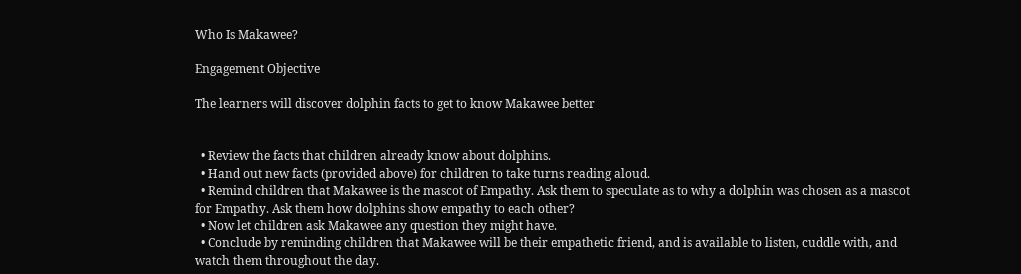Who Is Makawee?

Engagement Objective

The learners will discover dolphin facts to get to know Makawee better


  • Review the facts that children already know about dolphins.
  • Hand out new facts (provided above) for children to take turns reading aloud.
  • Remind children that Makawee is the mascot of Empathy. Ask them to speculate as to why a dolphin was chosen as a mascot for Empathy. Ask them how dolphins show empathy to each other?
  • Now let children ask Makawee any question they might have.
  • Conclude by reminding children that Makawee will be their empathetic friend, and is available to listen, cuddle with, and watch them throughout the day.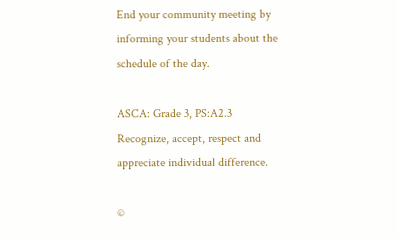End your community meeting by informing your students about the schedule of the day.

ASCA: Grade 3, PS:A2.3  Recognize, accept, respect and appreciate individual difference.

©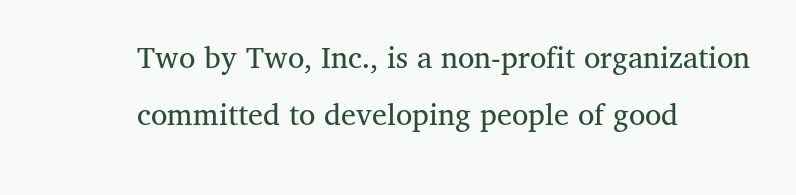Two by Two, Inc., is a non-profit organization committed to developing people of good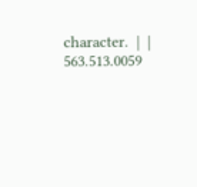character.  |  |  563.513.0059